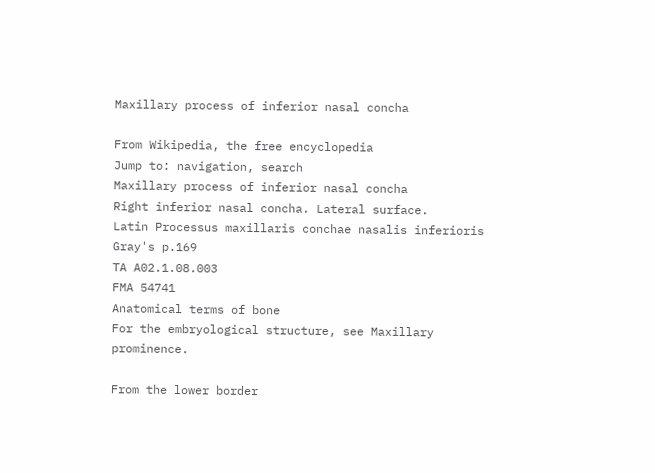Maxillary process of inferior nasal concha

From Wikipedia, the free encyclopedia
Jump to: navigation, search
Maxillary process of inferior nasal concha
Right inferior nasal concha. Lateral surface.
Latin Processus maxillaris conchae nasalis inferioris
Gray's p.169
TA A02.1.08.003
FMA 54741
Anatomical terms of bone
For the embryological structure, see Maxillary prominence.

From the lower border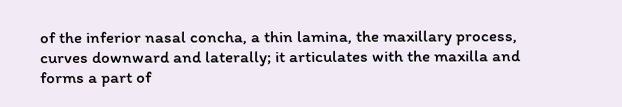of the inferior nasal concha, a thin lamina, the maxillary process, curves downward and laterally; it articulates with the maxilla and forms a part of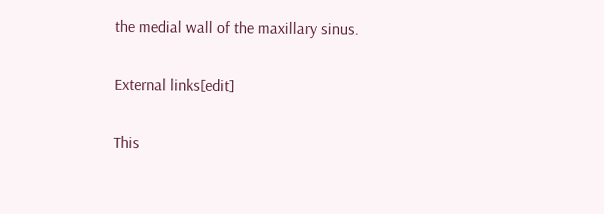the medial wall of the maxillary sinus.

External links[edit]

This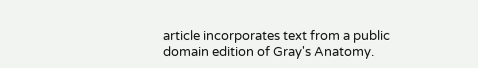article incorporates text from a public domain edition of Gray's Anatomy.